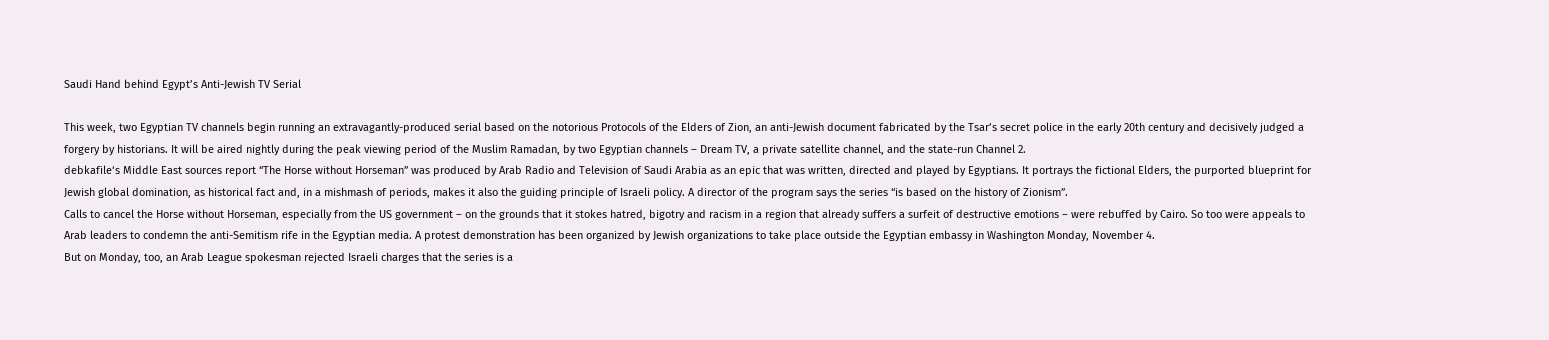Saudi Hand behind Egypt’s Anti-Jewish TV Serial

This week, two Egyptian TV channels begin running an extravagantly-produced serial based on the notorious Protocols of the Elders of Zion, an anti-Jewish document fabricated by the Tsar’s secret police in the early 20th century and decisively judged a forgery by historians. It will be aired nightly during the peak viewing period of the Muslim Ramadan, by two Egyptian channels – Dream TV, a private satellite channel, and the state-run Channel 2.
debkafile‘s Middle East sources report “The Horse without Horseman” was produced by Arab Radio and Television of Saudi Arabia as an epic that was written, directed and played by Egyptians. It portrays the fictional Elders, the purported blueprint for Jewish global domination, as historical fact and, in a mishmash of periods, makes it also the guiding principle of Israeli policy. A director of the program says the series “is based on the history of Zionism”.
Calls to cancel the Horse without Horseman, especially from the US government – on the grounds that it stokes hatred, bigotry and racism in a region that already suffers a surfeit of destructive emotions – were rebuffed by Cairo. So too were appeals to Arab leaders to condemn the anti-Semitism rife in the Egyptian media. A protest demonstration has been organized by Jewish organizations to take place outside the Egyptian embassy in Washington Monday, November 4.
But on Monday, too, an Arab League spokesman rejected Israeli charges that the series is a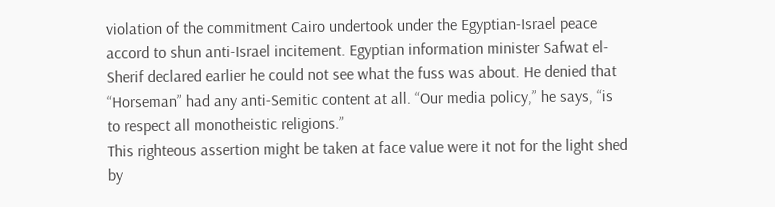violation of the commitment Cairo undertook under the Egyptian-Israel peace accord to shun anti-Israel incitement. Egyptian information minister Safwat el-Sherif declared earlier he could not see what the fuss was about. He denied that “Horseman” had any anti-Semitic content at all. “Our media policy,” he says, “is to respect all monotheistic religions.”
This righteous assertion might be taken at face value were it not for the light shed by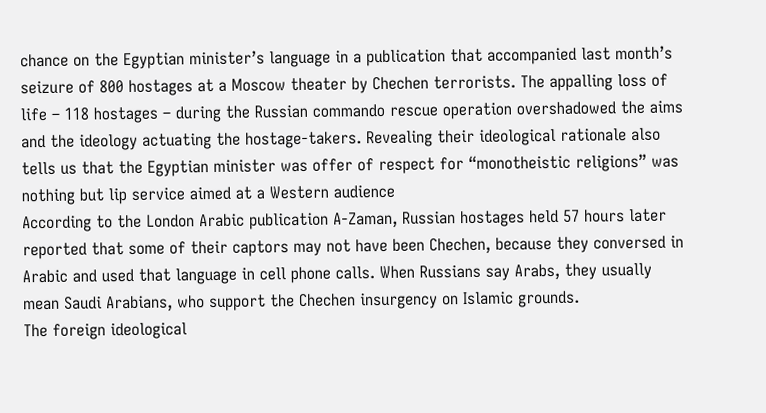chance on the Egyptian minister’s language in a publication that accompanied last month’s seizure of 800 hostages at a Moscow theater by Chechen terrorists. The appalling loss of life – 118 hostages – during the Russian commando rescue operation overshadowed the aims and the ideology actuating the hostage-takers. Revealing their ideological rationale also tells us that the Egyptian minister was offer of respect for “monotheistic religions” was nothing but lip service aimed at a Western audience
According to the London Arabic publication A-Zaman, Russian hostages held 57 hours later reported that some of their captors may not have been Chechen, because they conversed in Arabic and used that language in cell phone calls. When Russians say Arabs, they usually mean Saudi Arabians, who support the Chechen insurgency on Islamic grounds.
The foreign ideological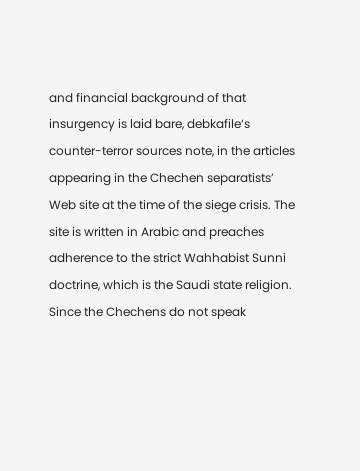and financial background of that insurgency is laid bare, debkafile‘s counter-terror sources note, in the articles appearing in the Chechen separatists’ Web site at the time of the siege crisis. The site is written in Arabic and preaches adherence to the strict Wahhabist Sunni doctrine, which is the Saudi state religion. Since the Chechens do not speak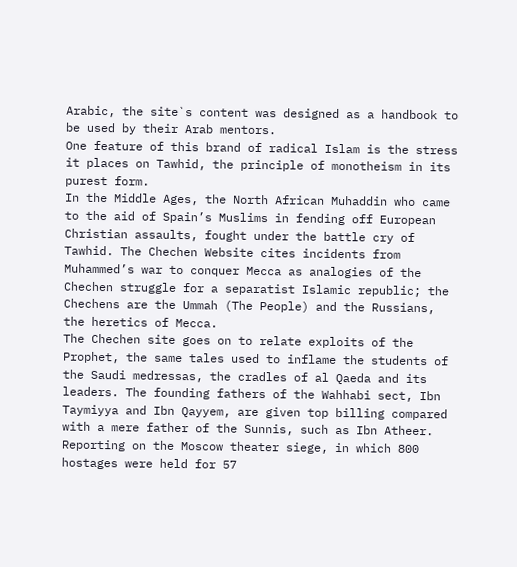Arabic, the site`s content was designed as a handbook to be used by their Arab mentors.
One feature of this brand of radical Islam is the stress it places on Tawhid, the principle of monotheism in its purest form.
In the Middle Ages, the North African Muhaddin who came to the aid of Spain’s Muslims in fending off European Christian assaults, fought under the battle cry of Tawhid. The Chechen Website cites incidents from Muhammed’s war to conquer Mecca as analogies of the Chechen struggle for a separatist Islamic republic; the Chechens are the Ummah (The People) and the Russians, the heretics of Mecca.
The Chechen site goes on to relate exploits of the Prophet, the same tales used to inflame the students of the Saudi medressas, the cradles of al Qaeda and its leaders. The founding fathers of the Wahhabi sect, Ibn Taymiyya and Ibn Qayyem, are given top billing compared with a mere father of the Sunnis, such as Ibn Atheer.
Reporting on the Moscow theater siege, in which 800 hostages were held for 57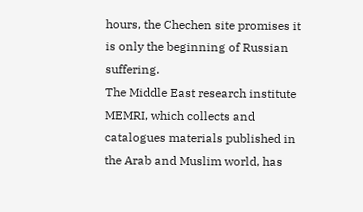hours, the Chechen site promises it is only the beginning of Russian suffering.
The Middle East research institute MEMRI, which collects and catalogues materials published in the Arab and Muslim world, has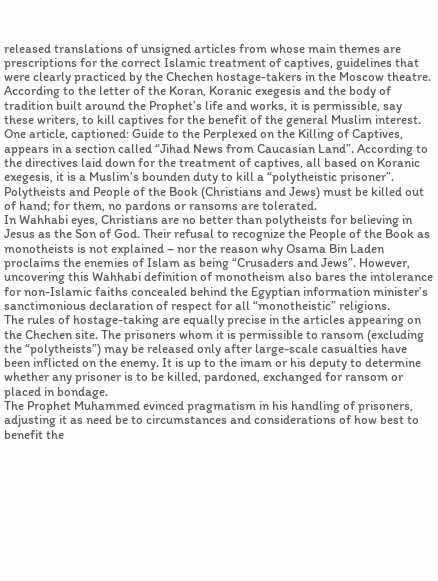released translations of unsigned articles from whose main themes are prescriptions for the correct Islamic treatment of captives, guidelines that were clearly practiced by the Chechen hostage-takers in the Moscow theatre. According to the letter of the Koran, Koranic exegesis and the body of tradition built around the Prophet’s life and works, it is permissible, say these writers, to kill captives for the benefit of the general Muslim interest.
One article, captioned: Guide to the Perplexed on the Killing of Captives, appears in a section called “Jihad News from Caucasian Land”. According to the directives laid down for the treatment of captives, all based on Koranic exegesis, it is a Muslim’s bounden duty to kill a “polytheistic prisoner”. Polytheists and People of the Book (Christians and Jews) must be killed out of hand; for them, no pardons or ransoms are tolerated.
In Wahhabi eyes, Christians are no better than polytheists for believing in Jesus as the Son of God. Their refusal to recognize the People of the Book as monotheists is not explained – nor the reason why Osama Bin Laden proclaims the enemies of Islam as being “Crusaders and Jews”. However, uncovering this Wahhabi definition of monotheism also bares the intolerance for non-Islamic faiths concealed behind the Egyptian information minister’s sanctimonious declaration of respect for all “monotheistic” religions.
The rules of hostage-taking are equally precise in the articles appearing on the Chechen site. The prisoners whom it is permissible to ransom (excluding the “polytheists”) may be released only after large-scale casualties have been inflicted on the enemy. It is up to the imam or his deputy to determine whether any prisoner is to be killed, pardoned, exchanged for ransom or placed in bondage.
The Prophet Muhammed evinced pragmatism in his handling of prisoners, adjusting it as need be to circumstances and considerations of how best to benefit the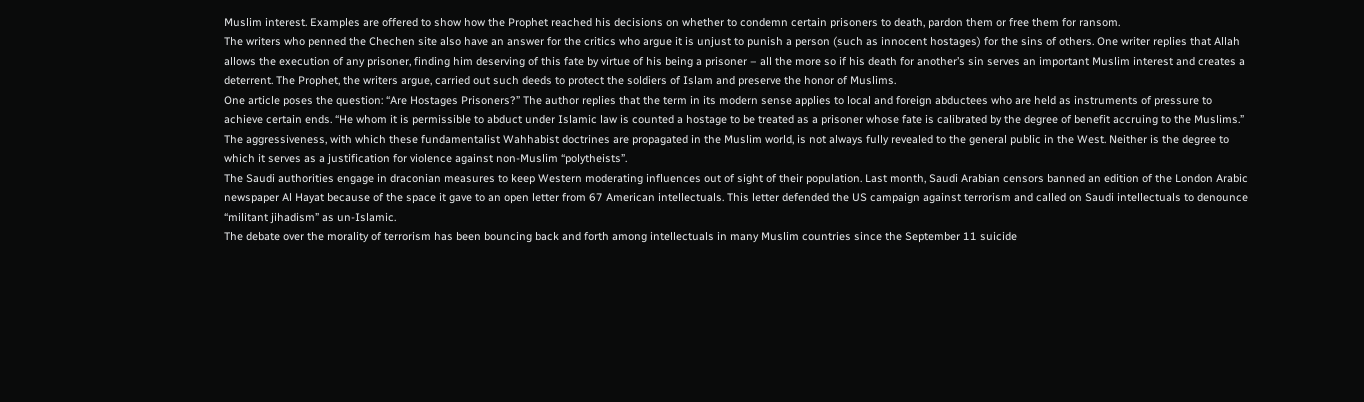Muslim interest. Examples are offered to show how the Prophet reached his decisions on whether to condemn certain prisoners to death, pardon them or free them for ransom.
The writers who penned the Chechen site also have an answer for the critics who argue it is unjust to punish a person (such as innocent hostages) for the sins of others. One writer replies that Allah allows the execution of any prisoner, finding him deserving of this fate by virtue of his being a prisoner – all the more so if his death for another’s sin serves an important Muslim interest and creates a deterrent. The Prophet, the writers argue, carried out such deeds to protect the soldiers of Islam and preserve the honor of Muslims.
One article poses the question: “Are Hostages Prisoners?” The author replies that the term in its modern sense applies to local and foreign abductees who are held as instruments of pressure to achieve certain ends. “He whom it is permissible to abduct under Islamic law is counted a hostage to be treated as a prisoner whose fate is calibrated by the degree of benefit accruing to the Muslims.”
The aggressiveness, with which these fundamentalist Wahhabist doctrines are propagated in the Muslim world, is not always fully revealed to the general public in the West. Neither is the degree to which it serves as a justification for violence against non-Muslim “polytheists”.
The Saudi authorities engage in draconian measures to keep Western moderating influences out of sight of their population. Last month, Saudi Arabian censors banned an edition of the London Arabic newspaper Al Hayat because of the space it gave to an open letter from 67 American intellectuals. This letter defended the US campaign against terrorism and called on Saudi intellectuals to denounce “militant jihadism” as un-Islamic.
The debate over the morality of terrorism has been bouncing back and forth among intellectuals in many Muslim countries since the September 11 suicide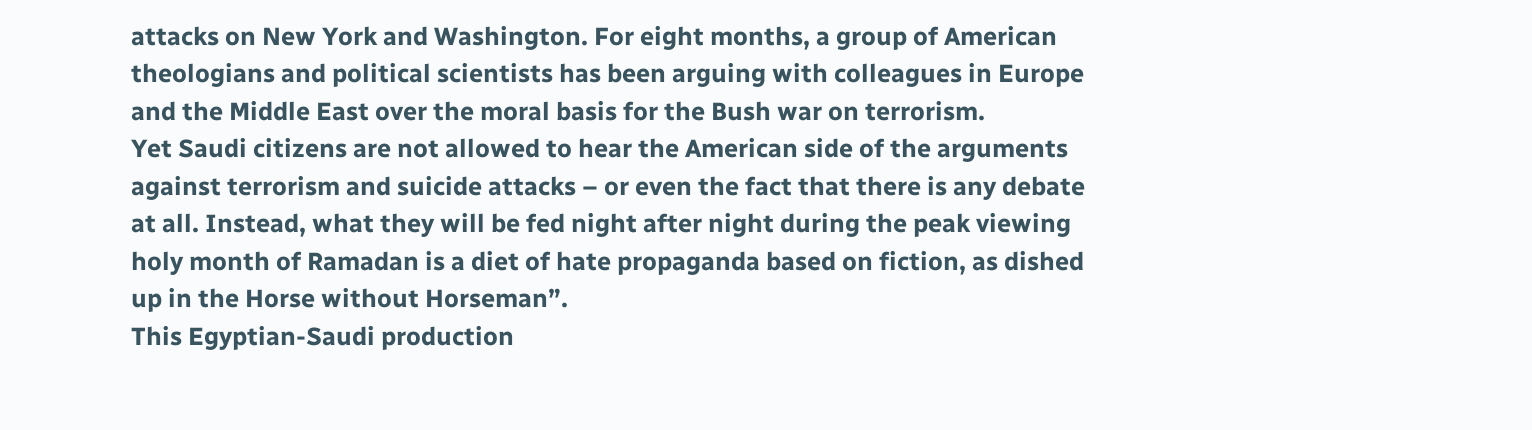attacks on New York and Washington. For eight months, a group of American theologians and political scientists has been arguing with colleagues in Europe and the Middle East over the moral basis for the Bush war on terrorism.
Yet Saudi citizens are not allowed to hear the American side of the arguments against terrorism and suicide attacks – or even the fact that there is any debate at all. Instead, what they will be fed night after night during the peak viewing holy month of Ramadan is a diet of hate propaganda based on fiction, as dished up in the Horse without Horseman”.
This Egyptian-Saudi production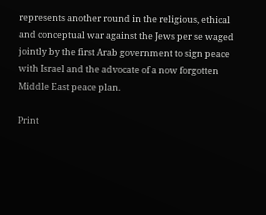represents another round in the religious, ethical and conceptual war against the Jews per se waged jointly by the first Arab government to sign peace with Israel and the advocate of a now forgotten Middle East peace plan.

Print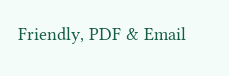Friendly, PDF & Email